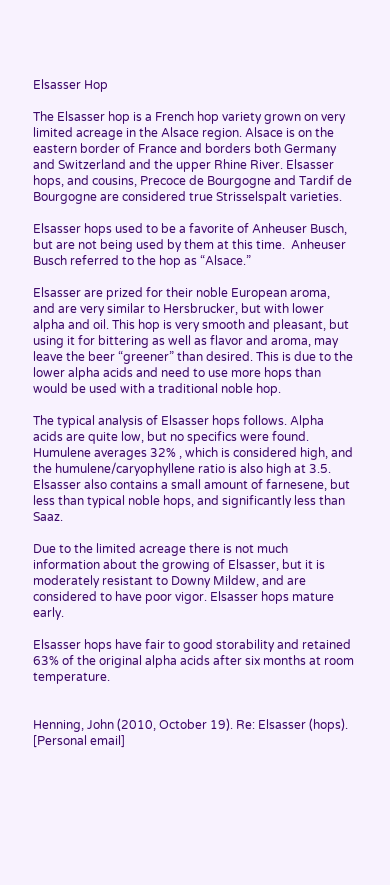Elsasser Hop

The Elsasser hop is a French hop variety grown on very limited acreage in the Alsace region. Alsace is on the eastern border of France and borders both Germany and Switzerland and the upper Rhine River. Elsasser hops, and cousins, Precoce de Bourgogne and Tardif de Bourgogne are considered true Strisselspalt varieties.

Elsasser hops used to be a favorite of Anheuser Busch, but are not being used by them at this time.  Anheuser Busch referred to the hop as “Alsace.”

Elsasser are prized for their noble European aroma, and are very similar to Hersbrucker, but with lower alpha and oil. This hop is very smooth and pleasant, but using it for bittering as well as flavor and aroma, may leave the beer “greener” than desired. This is due to the lower alpha acids and need to use more hops than would be used with a traditional noble hop.

The typical analysis of Elsasser hops follows. Alpha acids are quite low, but no specifics were found. Humulene averages 32% , which is considered high, and the humulene/caryophyllene ratio is also high at 3.5. Elsasser also contains a small amount of farnesene, but less than typical noble hops, and significantly less than Saaz.

Due to the limited acreage there is not much information about the growing of Elsasser, but it is moderately resistant to Downy Mildew, and are considered to have poor vigor. Elsasser hops mature early.

Elsasser hops have fair to good storability and retained 63% of the original alpha acids after six months at room temperature.


Henning, John (2010, October 19). Re: Elsasser (hops). [Personal email]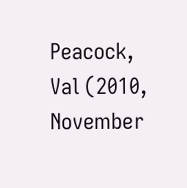Peacock, Val (2010, November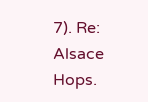7). Re: Alsace Hops.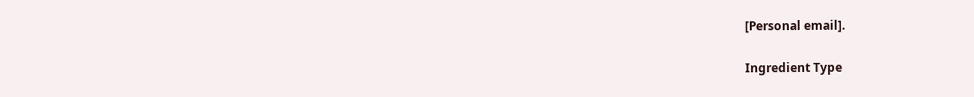[Personal email].

Ingredient Type